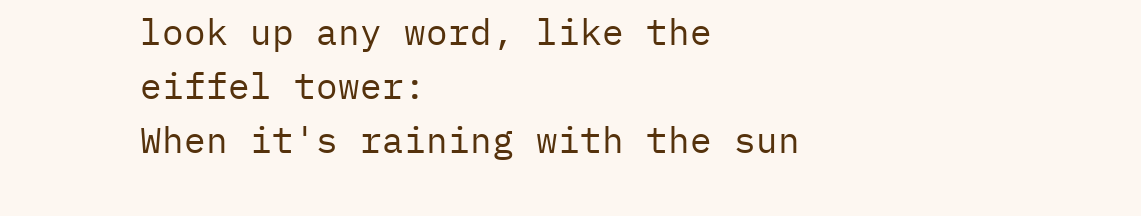look up any word, like the eiffel tower:
When it's raining with the sun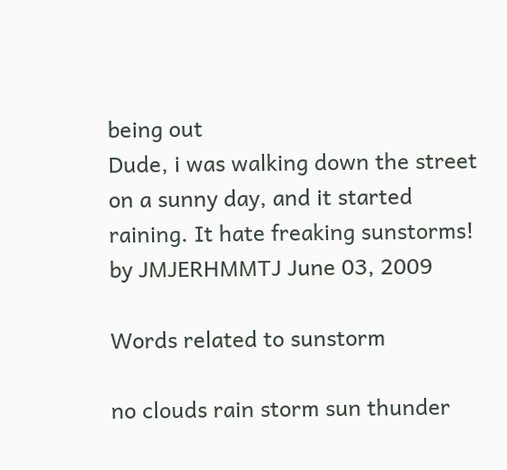being out
Dude, i was walking down the street on a sunny day, and it started raining. It hate freaking sunstorms!
by JMJERHMMTJ June 03, 2009

Words related to sunstorm

no clouds rain storm sun thunder